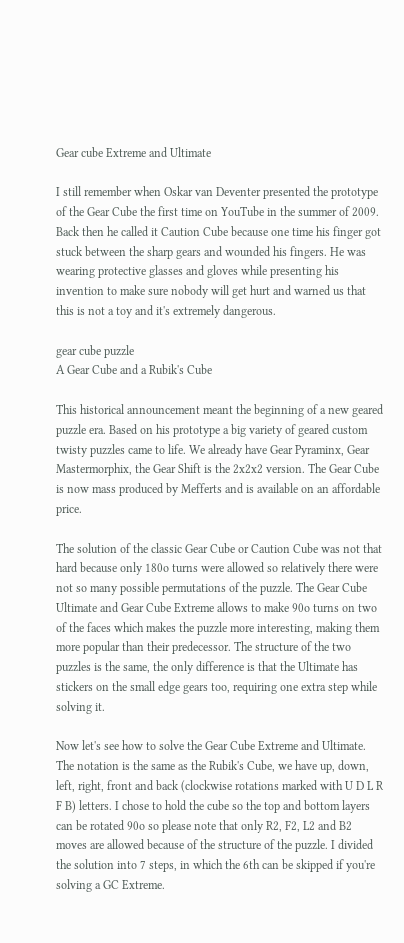Gear cube Extreme and Ultimate

I still remember when Oskar van Deventer presented the prototype of the Gear Cube the first time on YouTube in the summer of 2009. Back then he called it Caution Cube because one time his finger got stuck between the sharp gears and wounded his fingers. He was wearing protective glasses and gloves while presenting his invention to make sure nobody will get hurt and warned us that this is not a toy and it's extremely dangerous.

gear cube puzzle
A Gear Cube and a Rubik's Cube

This historical announcement meant the beginning of a new geared puzzle era. Based on his prototype a big variety of geared custom twisty puzzles came to life. We already have Gear Pyraminx, Gear Mastermorphix, the Gear Shift is the 2x2x2 version. The Gear Cube is now mass produced by Mefferts and is available on an affordable price.

The solution of the classic Gear Cube or Caution Cube was not that hard because only 180o turns were allowed so relatively there were not so many possible permutations of the puzzle. The Gear Cube Ultimate and Gear Cube Extreme allows to make 90o turns on two of the faces which makes the puzzle more interesting, making them more popular than their predecessor. The structure of the two puzzles is the same, the only difference is that the Ultimate has stickers on the small edge gears too, requiring one extra step while solving it.

Now let's see how to solve the Gear Cube Extreme and Ultimate. The notation is the same as the Rubik's Cube, we have up, down, left, right, front and back (clockwise rotations marked with U D L R F B) letters. I chose to hold the cube so the top and bottom layers can be rotated 90o so please note that only R2, F2, L2 and B2 moves are allowed because of the structure of the puzzle. I divided the solution into 7 steps, in which the 6th can be skipped if you're solving a GC Extreme.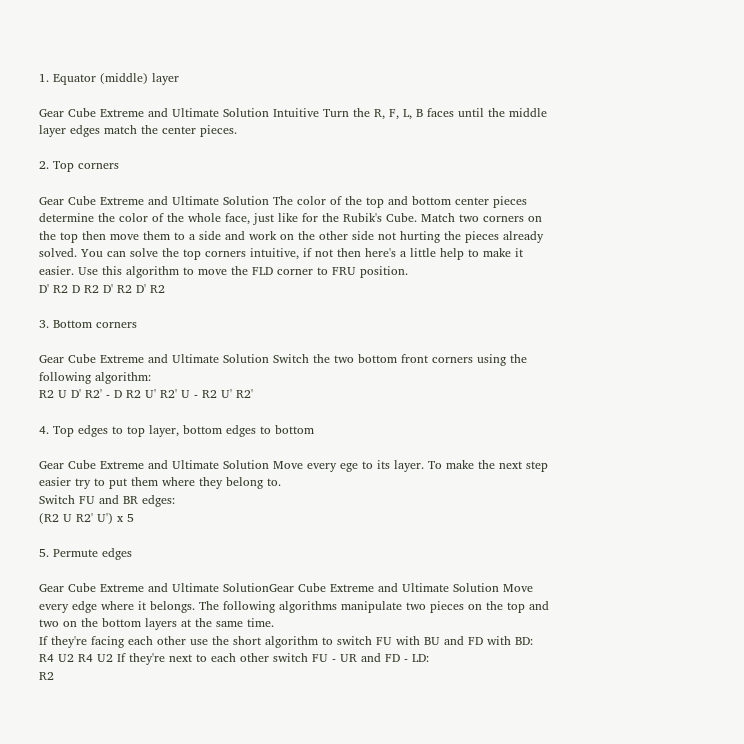1. Equator (middle) layer

Gear Cube Extreme and Ultimate Solution Intuitive Turn the R, F, L, B faces until the middle layer edges match the center pieces.

2. Top corners

Gear Cube Extreme and Ultimate Solution The color of the top and bottom center pieces determine the color of the whole face, just like for the Rubik's Cube. Match two corners on the top then move them to a side and work on the other side not hurting the pieces already solved. You can solve the top corners intuitive, if not then here's a little help to make it easier. Use this algorithm to move the FLD corner to FRU position.
D' R2 D R2 D' R2 D' R2

3. Bottom corners

Gear Cube Extreme and Ultimate Solution Switch the two bottom front corners using the following algorithm:
R2 U D' R2' - D R2 U' R2' U - R2 U' R2'

4. Top edges to top layer, bottom edges to bottom

Gear Cube Extreme and Ultimate Solution Move every ege to its layer. To make the next step easier try to put them where they belong to.
Switch FU and BR edges:
(R2 U R2' U') x 5

5. Permute edges

Gear Cube Extreme and Ultimate SolutionGear Cube Extreme and Ultimate Solution Move every edge where it belongs. The following algorithms manipulate two pieces on the top and two on the bottom layers at the same time.
If they're facing each other use the short algorithm to switch FU with BU and FD with BD:
R4 U2 R4 U2 If they're next to each other switch FU - UR and FD - LD:
R2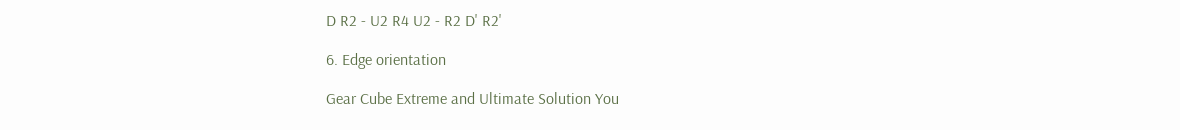D R2 - U2 R4 U2 - R2 D' R2'

6. Edge orientation

Gear Cube Extreme and Ultimate Solution You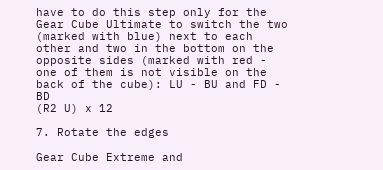have to do this step only for the Gear Cube Ultimate to switch the two (marked with blue) next to each other and two in the bottom on the opposite sides (marked with red - one of them is not visible on the back of the cube): LU - BU and FD - BD
(R2 U) x 12

7. Rotate the edges

Gear Cube Extreme and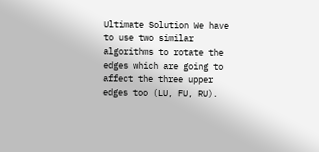Ultimate Solution We have to use two similar algorithms to rotate the edges which are going to affect the three upper edges too (LU, FU, RU).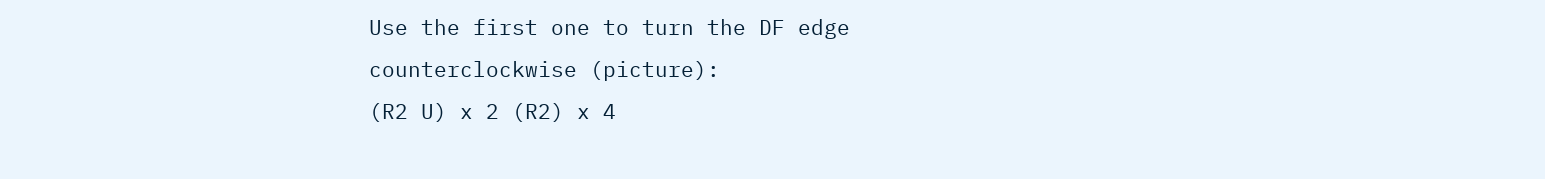Use the first one to turn the DF edge counterclockwise (picture):
(R2 U) x 2 (R2) x 4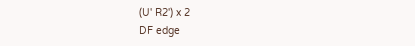(U' R2') x 2
DF edge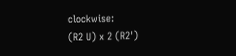clockwise:
(R2 U) x 2 (R2')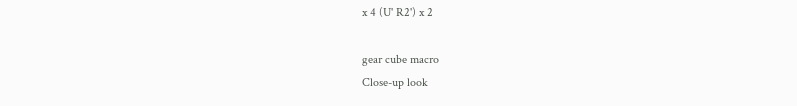x 4 (U' R2') x 2

gear cube macro
Close-up look